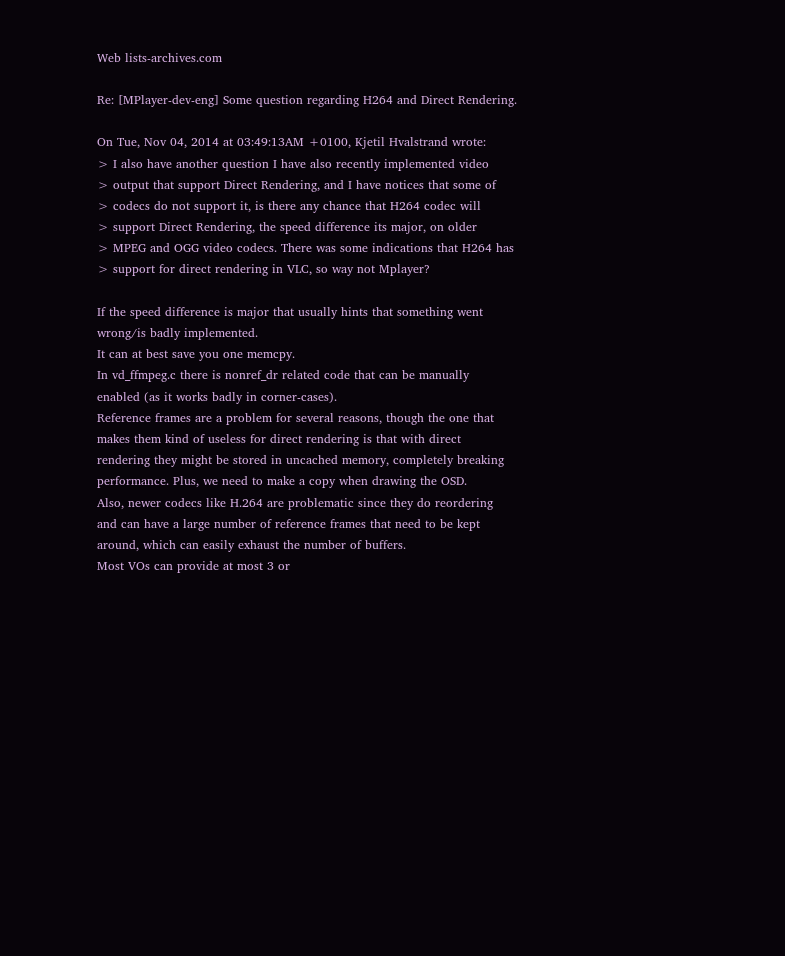Web lists-archives.com

Re: [MPlayer-dev-eng] Some question regarding H264 and Direct Rendering.

On Tue, Nov 04, 2014 at 03:49:13AM +0100, Kjetil Hvalstrand wrote:
> I also have another question I have also recently implemented video
> output that support Direct Rendering, and I have notices that some of
> codecs do not support it, is there any chance that H264 codec will
> support Direct Rendering, the speed difference its major, on older
> MPEG and OGG video codecs. There was some indications that H264 has
> support for direct rendering in VLC, so way not Mplayer?

If the speed difference is major that usually hints that something went
wrong/is badly implemented.
It can at best save you one memcpy.
In vd_ffmpeg.c there is nonref_dr related code that can be manually
enabled (as it works badly in corner-cases).
Reference frames are a problem for several reasons, though the one that
makes them kind of useless for direct rendering is that with direct
rendering they might be stored in uncached memory, completely breaking
performance. Plus, we need to make a copy when drawing the OSD.
Also, newer codecs like H.264 are problematic since they do reordering
and can have a large number of reference frames that need to be kept
around, which can easily exhaust the number of buffers.
Most VOs can provide at most 3 or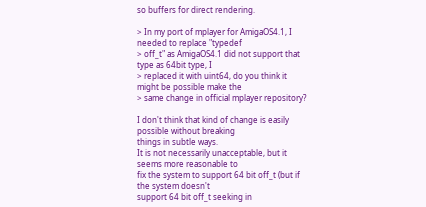so buffers for direct rendering.

> In my port of mplayer for AmigaOS4.1, I needed to replace "typedef
> off_t" as AmigaOS4.1 did not support that type as 64bit type, I
> replaced it with uint64, do you think it might be possible make the
> same change in official mplayer repository?

I don't think that kind of change is easily possible without breaking
things in subtle ways.
It is not necessarily unacceptable, but it seems more reasonable to
fix the system to support 64 bit off_t (but if the system doesn't
support 64 bit off_t seeking in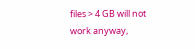files > 4 GB will not work anyway,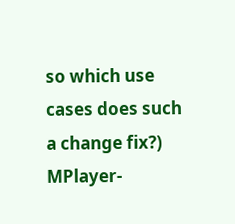so which use cases does such a change fix?)
MPlayer-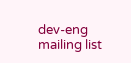dev-eng mailing list